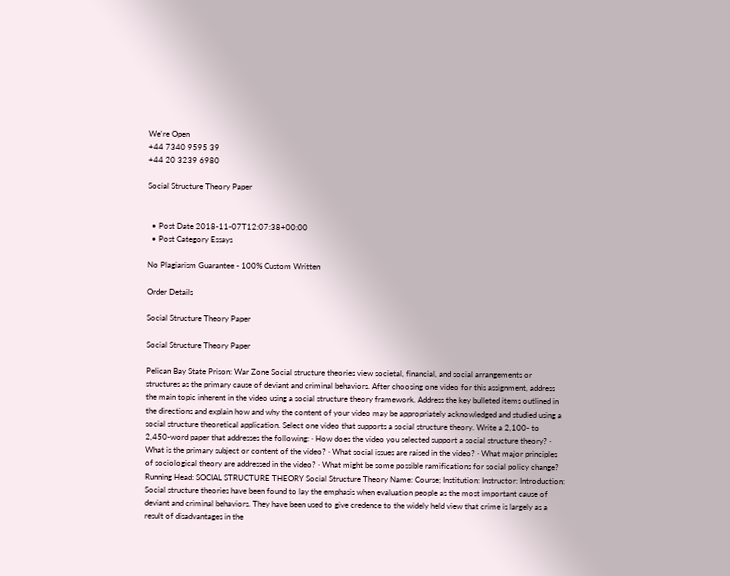We're Open
+44 7340 9595 39
+44 20 3239 6980

Social Structure Theory Paper


  • Post Date 2018-11-07T12:07:38+00:00
  • Post Category Essays

No Plagiarism Guarantee - 100% Custom Written

Order Details

Social Structure Theory Paper

Social Structure Theory Paper

Pelican Bay State Prison: War Zone Social structure theories view societal, financial, and social arrangements or structures as the primary cause of deviant and criminal behaviors. After choosing one video for this assignment, address the main topic inherent in the video using a social structure theory framework. Address the key bulleted items outlined in the directions and explain how and why the content of your video may be appropriately acknowledged and studied using a social structure theoretical application. Select one video that supports a social structure theory. Write a 2,100- to 2,450-word paper that addresses the following: · How does the video you selected support a social structure theory? · What is the primary subject or content of the video? · What social issues are raised in the video? · What major principles of sociological theory are addressed in the video? · What might be some possible ramifications for social policy change?
Running Head: SOCIAL STRUCTURE THEORY Social Structure Theory Name: Course; Institution: Instructor: Introduction: Social structure theories have been found to lay the emphasis when evaluation people as the most important cause of deviant and criminal behaviors. They have been used to give credence to the widely held view that crime is largely as a result of disadvantages in the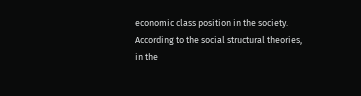economic class position in the society. According to the social structural theories, in the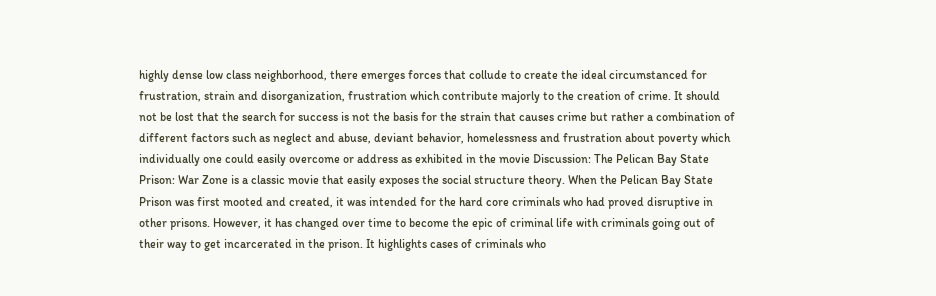highly dense low class neighborhood, there emerges forces that collude to create the ideal circumstanced for frustration, strain and disorganization, frustration which contribute majorly to the creation of crime. It should not be lost that the search for success is not the basis for the strain that causes crime but rather a combination of different factors such as neglect and abuse, deviant behavior, homelessness and frustration about poverty which individually one could easily overcome or address as exhibited in the movie Discussion: The Pelican Bay State Prison: War Zone is a classic movie that easily exposes the social structure theory. When the Pelican Bay State Prison was first mooted and created, it was intended for the hard core criminals who had proved disruptive in other prisons. However, it has changed over time to become the epic of criminal life with criminals going out of their way to get incarcerated in the prison. It highlights cases of criminals who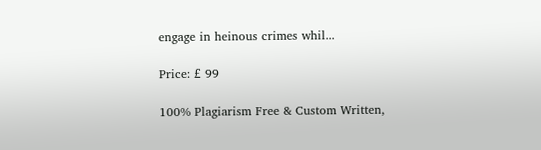engage in heinous crimes whil...

Price: £ 99

100% Plagiarism Free & Custom Written,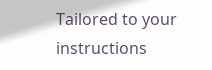Tailored to your instructions